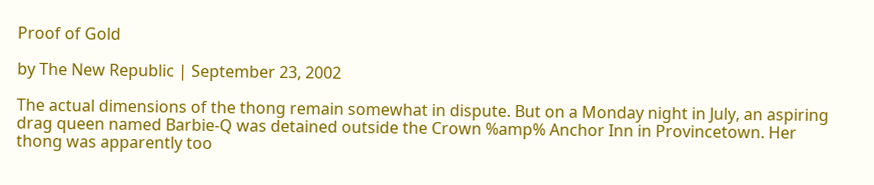Proof of Gold

by The New Republic | September 23, 2002

The actual dimensions of the thong remain somewhat in dispute. But on a Monday night in July, an aspiring drag queen named Barbie-Q was detained outside the Crown %amp% Anchor Inn in Provincetown. Her thong was apparently too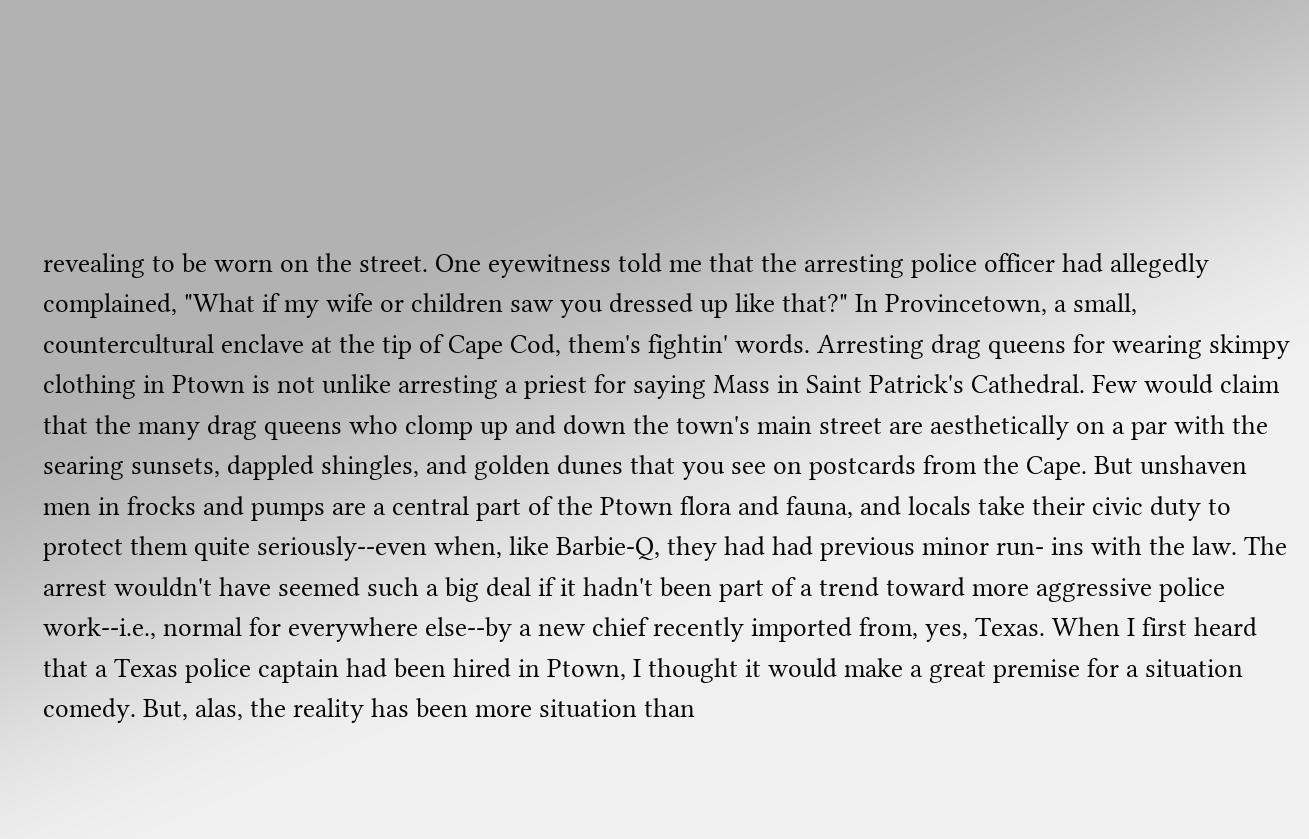revealing to be worn on the street. One eyewitness told me that the arresting police officer had allegedly complained, "What if my wife or children saw you dressed up like that?" In Provincetown, a small, countercultural enclave at the tip of Cape Cod, them's fightin' words. Arresting drag queens for wearing skimpy clothing in Ptown is not unlike arresting a priest for saying Mass in Saint Patrick's Cathedral. Few would claim that the many drag queens who clomp up and down the town's main street are aesthetically on a par with the searing sunsets, dappled shingles, and golden dunes that you see on postcards from the Cape. But unshaven men in frocks and pumps are a central part of the Ptown flora and fauna, and locals take their civic duty to protect them quite seriously--even when, like Barbie-Q, they had had previous minor run- ins with the law. The arrest wouldn't have seemed such a big deal if it hadn't been part of a trend toward more aggressive police work--i.e., normal for everywhere else--by a new chief recently imported from, yes, Texas. When I first heard that a Texas police captain had been hired in Ptown, I thought it would make a great premise for a situation comedy. But, alas, the reality has been more situation than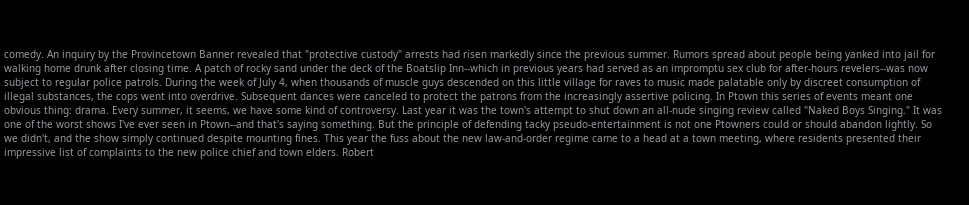comedy. An inquiry by the Provincetown Banner revealed that "protective custody" arrests had risen markedly since the previous summer. Rumors spread about people being yanked into jail for walking home drunk after closing time. A patch of rocky sand under the deck of the Boatslip Inn--which in previous years had served as an impromptu sex club for after-hours revelers--was now subject to regular police patrols. During the week of July 4, when thousands of muscle guys descended on this little village for raves to music made palatable only by discreet consumption of illegal substances, the cops went into overdrive. Subsequent dances were canceled to protect the patrons from the increasingly assertive policing. In Ptown this series of events meant one obvious thing: drama. Every summer, it seems, we have some kind of controversy. Last year it was the town's attempt to shut down an all-nude singing review called "Naked Boys Singing." It was one of the worst shows I've ever seen in Ptown--and that's saying something. But the principle of defending tacky pseudo-entertainment is not one Ptowners could or should abandon lightly. So we didn't, and the show simply continued despite mounting fines. This year the fuss about the new law-and-order regime came to a head at a town meeting, where residents presented their impressive list of complaints to the new police chief and town elders. Robert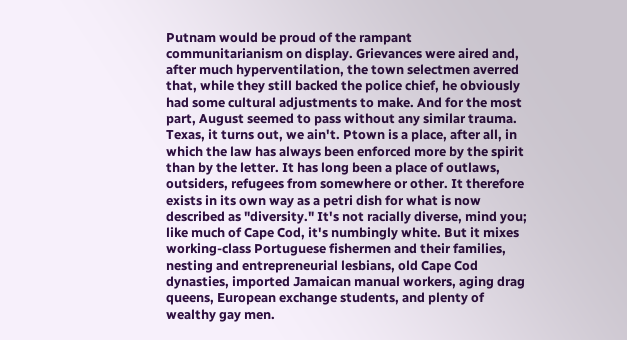Putnam would be proud of the rampant communitarianism on display. Grievances were aired and, after much hyperventilation, the town selectmen averred that, while they still backed the police chief, he obviously had some cultural adjustments to make. And for the most part, August seemed to pass without any similar trauma. Texas, it turns out, we ain't. Ptown is a place, after all, in which the law has always been enforced more by the spirit than by the letter. It has long been a place of outlaws, outsiders, refugees from somewhere or other. It therefore exists in its own way as a petri dish for what is now described as "diversity." It's not racially diverse, mind you; like much of Cape Cod, it's numbingly white. But it mixes working-class Portuguese fishermen and their families, nesting and entrepreneurial lesbians, old Cape Cod dynasties, imported Jamaican manual workers, aging drag queens, European exchange students, and plenty of wealthy gay men.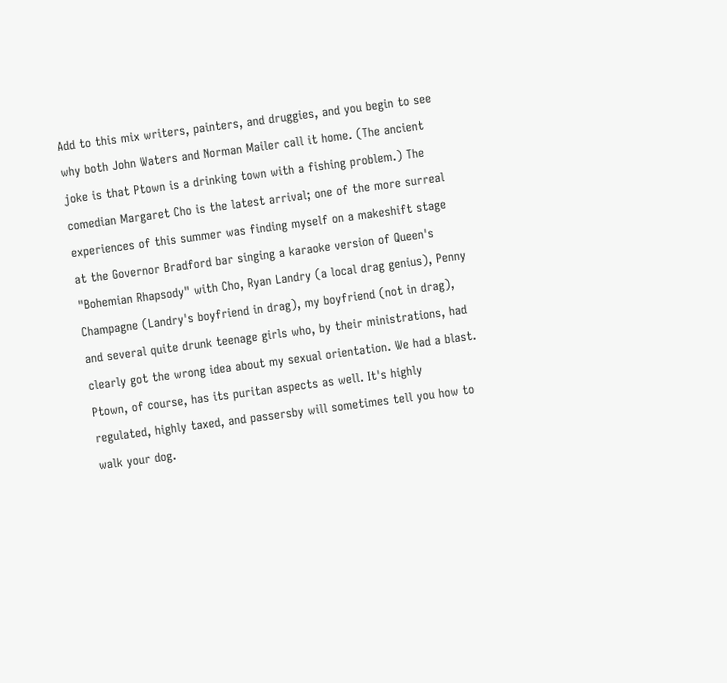Add to this mix writers, painters, and druggies, and you begin to see why both John Waters and Norman Mailer call it home. (The ancient joke is that Ptown is a drinking town with a fishing problem.) The comedian Margaret Cho is the latest arrival; one of the more surreal experiences of this summer was finding myself on a makeshift stage at the Governor Bradford bar singing a karaoke version of Queen's "Bohemian Rhapsody" with Cho, Ryan Landry (a local drag genius), Penny Champagne (Landry's boyfriend in drag), my boyfriend (not in drag), and several quite drunk teenage girls who, by their ministrations, had clearly got the wrong idea about my sexual orientation. We had a blast. Ptown, of course, has its puritan aspects as well. It's highly regulated, highly taxed, and passersby will sometimes tell you how to walk your dog.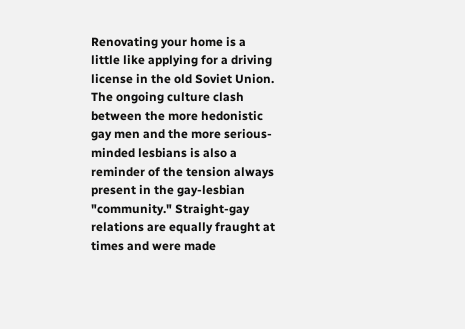Renovating your home is a little like applying for a driving license in the old Soviet Union. The ongoing culture clash between the more hedonistic gay men and the more serious-minded lesbians is also a reminder of the tension always present in the gay-lesbian "community." Straight-gay relations are equally fraught at times and were made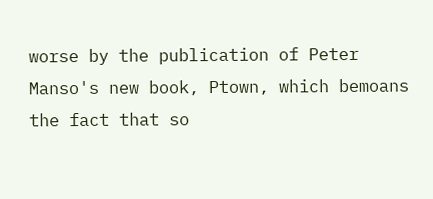worse by the publication of Peter Manso's new book, Ptown, which bemoans the fact that so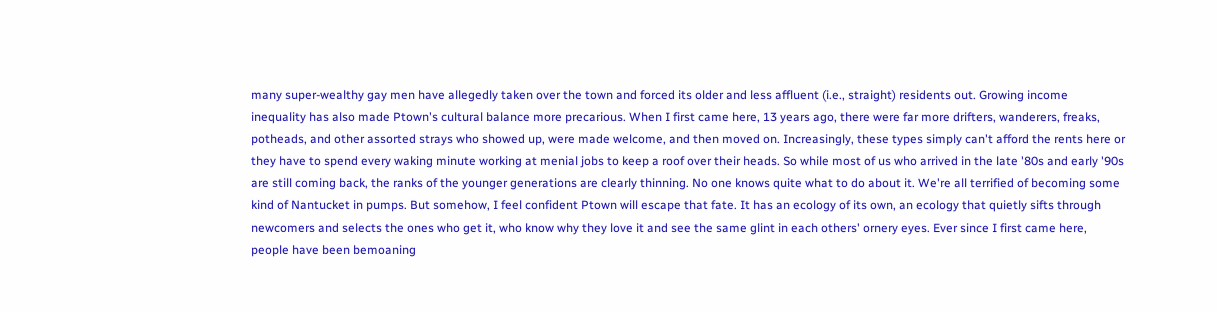many super-wealthy gay men have allegedly taken over the town and forced its older and less affluent (i.e., straight) residents out. Growing income inequality has also made Ptown's cultural balance more precarious. When I first came here, 13 years ago, there were far more drifters, wanderers, freaks, potheads, and other assorted strays who showed up, were made welcome, and then moved on. Increasingly, these types simply can't afford the rents here or they have to spend every waking minute working at menial jobs to keep a roof over their heads. So while most of us who arrived in the late '80s and early '90s are still coming back, the ranks of the younger generations are clearly thinning. No one knows quite what to do about it. We're all terrified of becoming some kind of Nantucket in pumps. But somehow, I feel confident Ptown will escape that fate. It has an ecology of its own, an ecology that quietly sifts through newcomers and selects the ones who get it, who know why they love it and see the same glint in each others' ornery eyes. Ever since I first came here, people have been bemoaning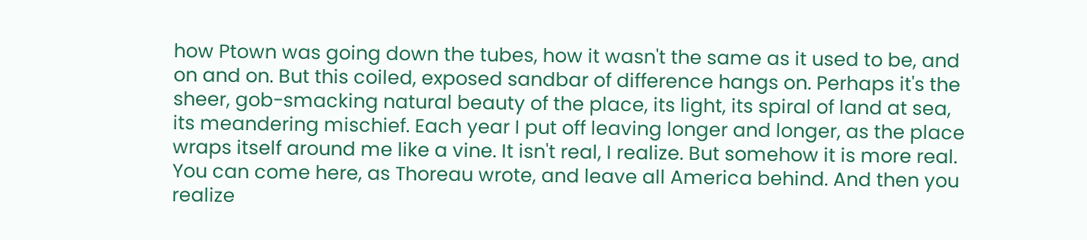how Ptown was going down the tubes, how it wasn't the same as it used to be, and on and on. But this coiled, exposed sandbar of difference hangs on. Perhaps it's the sheer, gob-smacking natural beauty of the place, its light, its spiral of land at sea, its meandering mischief. Each year I put off leaving longer and longer, as the place wraps itself around me like a vine. It isn't real, I realize. But somehow it is more real. You can come here, as Thoreau wrote, and leave all America behind. And then you realize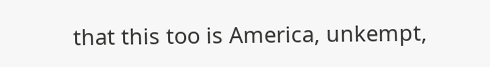that this too is America, unkempt,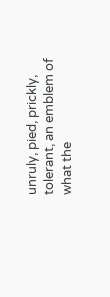unruly, pied, prickly, tolerant, an emblem of what the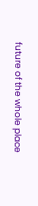future of the whole place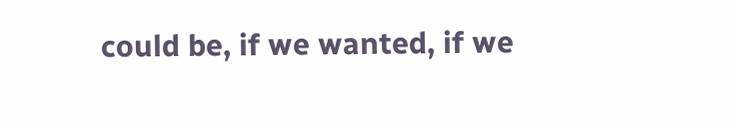could be, if we wanted, if we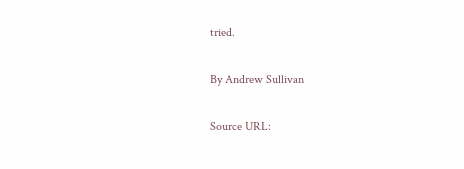tried.

By Andrew Sullivan

Source URL: